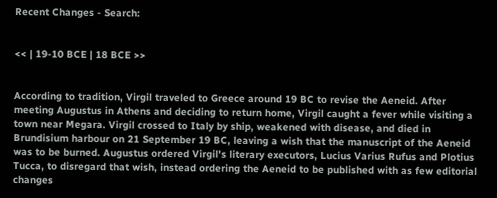Recent Changes - Search:


<< | 19-10 BCE | 18 BCE >>


According to tradition, Virgil traveled to Greece around 19 BC to revise the Aeneid. After meeting Augustus in Athens and deciding to return home, Virgil caught a fever while visiting a town near Megara. Virgil crossed to Italy by ship, weakened with disease, and died in Brundisium harbour on 21 September 19 BC, leaving a wish that the manuscript of the Aeneid was to be burned. Augustus ordered Virgil's literary executors, Lucius Varius Rufus and Plotius Tucca, to disregard that wish, instead ordering the Aeneid to be published with as few editorial changes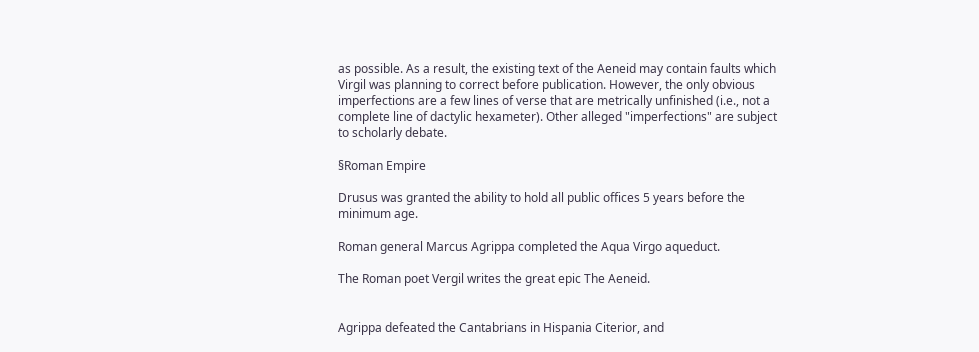as possible. As a result, the existing text of the Aeneid may contain faults which Virgil was planning to correct before publication. However, the only obvious imperfections are a few lines of verse that are metrically unfinished (i.e., not a complete line of dactylic hexameter). Other alleged "imperfections" are subject to scholarly debate.

§Roman Empire

Drusus was granted the ability to hold all public offices 5 years before the minimum age.

Roman general Marcus Agrippa completed the Aqua Virgo aqueduct.

The Roman poet Vergil writes the great epic The Aeneid.


Agrippa defeated the Cantabrians in Hispania Citerior, and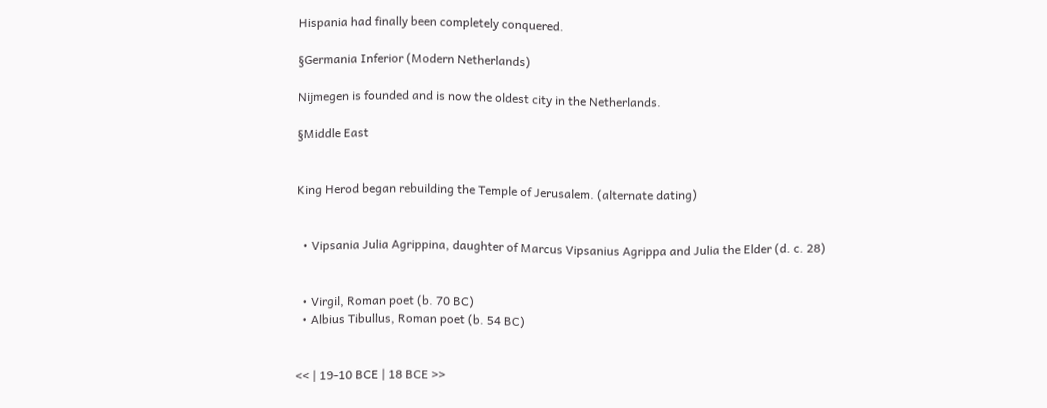Hispania had finally been completely conquered.

§Germania Inferior (Modern Netherlands)

Nijmegen is founded and is now the oldest city in the Netherlands.

§Middle East


King Herod began rebuilding the Temple of Jerusalem. (alternate dating)


  • Vipsania Julia Agrippina, daughter of Marcus Vipsanius Agrippa and Julia the Elder (d. c. 28)


  • Virgil, Roman poet (b. 70 BC)
  • Albius Tibullus, Roman poet (b. 54 BC)


<< | 19-10 BCE | 18 BCE >>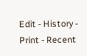Edit - History - Print - Recent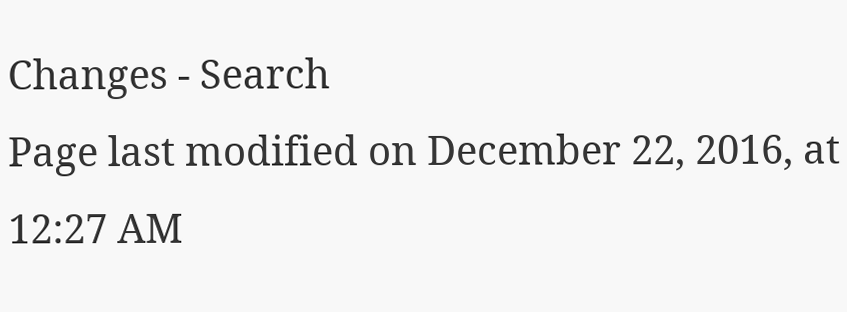Changes - Search
Page last modified on December 22, 2016, at 12:27 AM